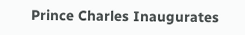Prince Charles Inaugurates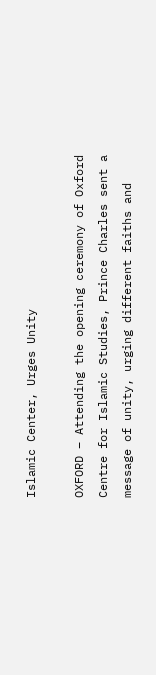Islamic Center, Urges Unity

OXFORD – Attending the opening ceremony of Oxford Centre for Islamic Studies, Prince Charles sent a message of unity, urging different faiths and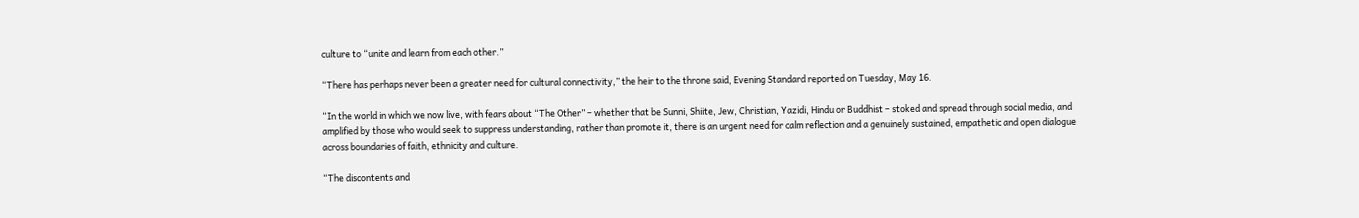culture to “unite and learn from each other.”

“There has perhaps never been a greater need for cultural connectivity,” the heir to the throne said, Evening Standard reported on Tuesday, May 16.

“In the world in which we now live, with fears about “The Other” – whether that be Sunni, Shiite, Jew, Christian, Yazidi, Hindu or Buddhist – stoked and spread through social media, and amplified by those who would seek to suppress understanding, rather than promote it, there is an urgent need for calm reflection and a genuinely sustained, empathetic and open dialogue across boundaries of faith, ethnicity and culture.

“The discontents and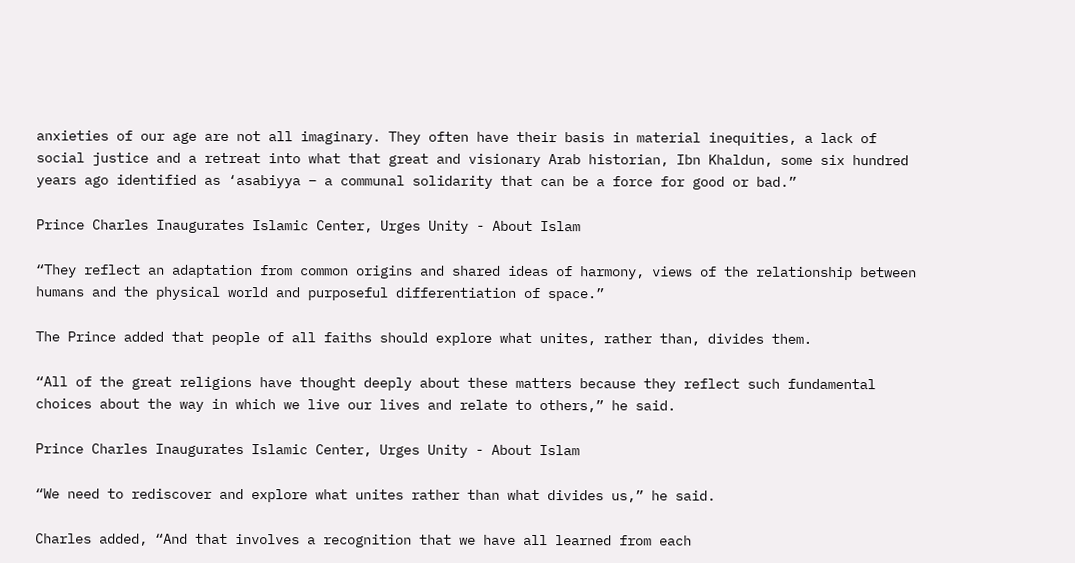anxieties of our age are not all imaginary. They often have their basis in material inequities, a lack of social justice and a retreat into what that great and visionary Arab historian, Ibn Khaldun, some six hundred years ago identified as ‘asabiyya – a communal solidarity that can be a force for good or bad.”

Prince Charles Inaugurates Islamic Center, Urges Unity - About Islam

“They reflect an adaptation from common origins and shared ideas of harmony, views of the relationship between humans and the physical world and purposeful differentiation of space.”

The Prince added that people of all faiths should explore what unites, rather than, divides them.

“All of the great religions have thought deeply about these matters because they reflect such fundamental choices about the way in which we live our lives and relate to others,” he said.

Prince Charles Inaugurates Islamic Center, Urges Unity - About Islam

“We need to rediscover and explore what unites rather than what divides us,” he said.

Charles added, “And that involves a recognition that we have all learned from each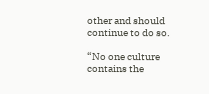other and should continue to do so.

“No one culture contains the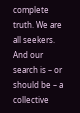complete truth. We are all seekers. And our search is – or should be – a collective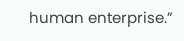human enterprise.”